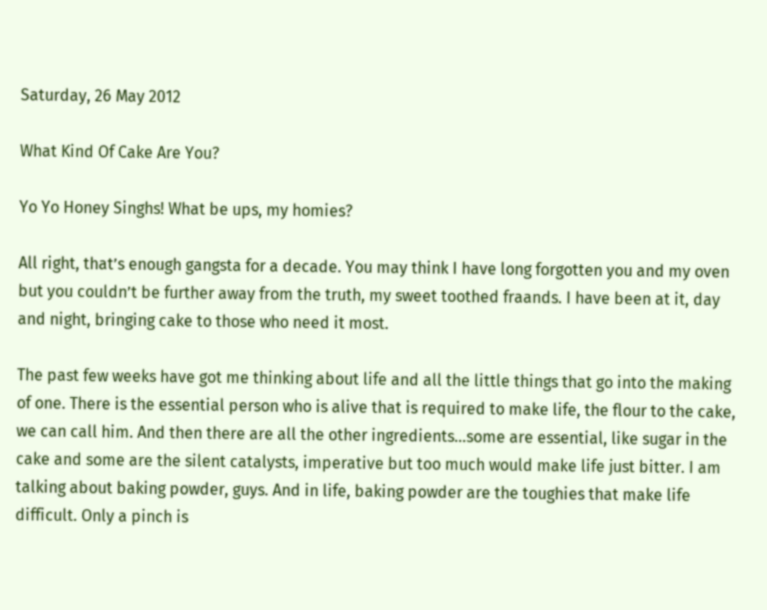Saturday, 26 May 2012

What Kind Of Cake Are You?

Yo Yo Honey Singhs! What be ups, my homies?

All right, that’s enough gangsta for a decade. You may think I have long forgotten you and my oven but you couldn’t be further away from the truth, my sweet toothed fraands. I have been at it, day and night, bringing cake to those who need it most.

The past few weeks have got me thinking about life and all the little things that go into the making of one. There is the essential person who is alive that is required to make life, the flour to the cake, we can call him. And then there are all the other ingredients…some are essential, like sugar in the cake and some are the silent catalysts, imperative but too much would make life just bitter. I am talking about baking powder, guys. And in life, baking powder are the toughies that make life difficult. Only a pinch is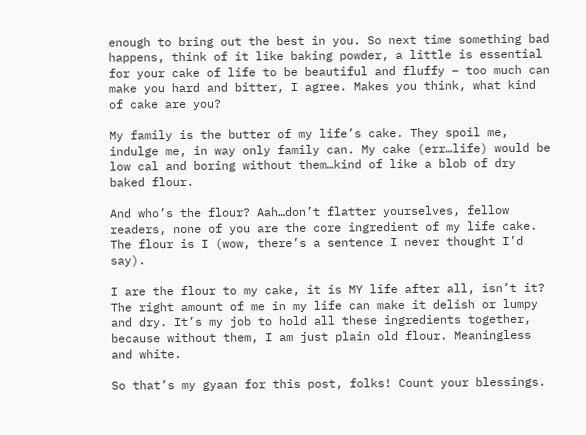enough to bring out the best in you. So next time something bad happens, think of it like baking powder, a little is essential for your cake of life to be beautiful and fluffy – too much can make you hard and bitter, I agree. Makes you think, what kind of cake are you?

My family is the butter of my life’s cake. They spoil me, indulge me, in way only family can. My cake (err…life) would be low cal and boring without them…kind of like a blob of dry baked flour.

And who’s the flour? Aah…don’t flatter yourselves, fellow readers, none of you are the core ingredient of my life cake. The flour is I (wow, there’s a sentence I never thought I’d say).

I are the flour to my cake, it is MY life after all, isn’t it? The right amount of me in my life can make it delish or lumpy and dry. It’s my job to hold all these ingredients together, because without them, I am just plain old flour. Meaningless and white.

So that’s my gyaan for this post, folks! Count your blessings.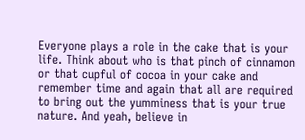Everyone plays a role in the cake that is your life. Think about who is that pinch of cinnamon or that cupful of cocoa in your cake and remember time and again that all are required to bring out the yumminess that is your true nature. And yeah, believe in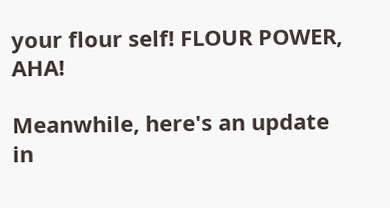your flour self! FLOUR POWER, AHA!

Meanwhile, here's an update in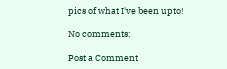pics of what I've been upto!

No comments:

Post a Comment